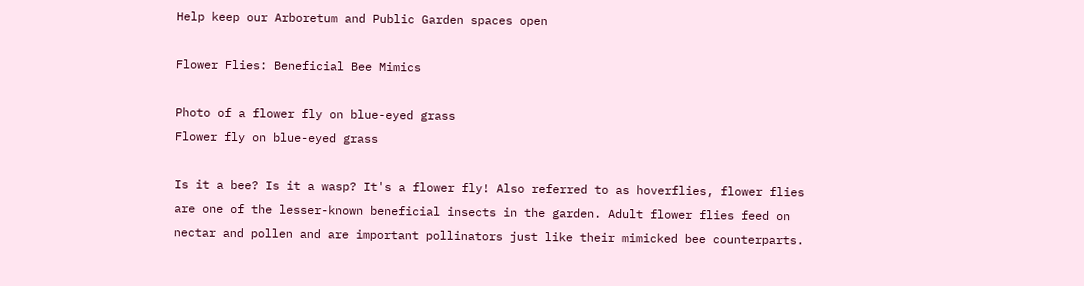Help keep our Arboretum and Public Garden spaces open

Flower Flies: Beneficial Bee Mimics

Photo of a flower fly on blue-eyed grass
Flower fly on blue-eyed grass

Is it a bee? Is it a wasp? It's a flower fly! Also referred to as hoverflies, flower flies are one of the lesser-known beneficial insects in the garden. Adult flower flies feed on nectar and pollen and are important pollinators just like their mimicked bee counterparts.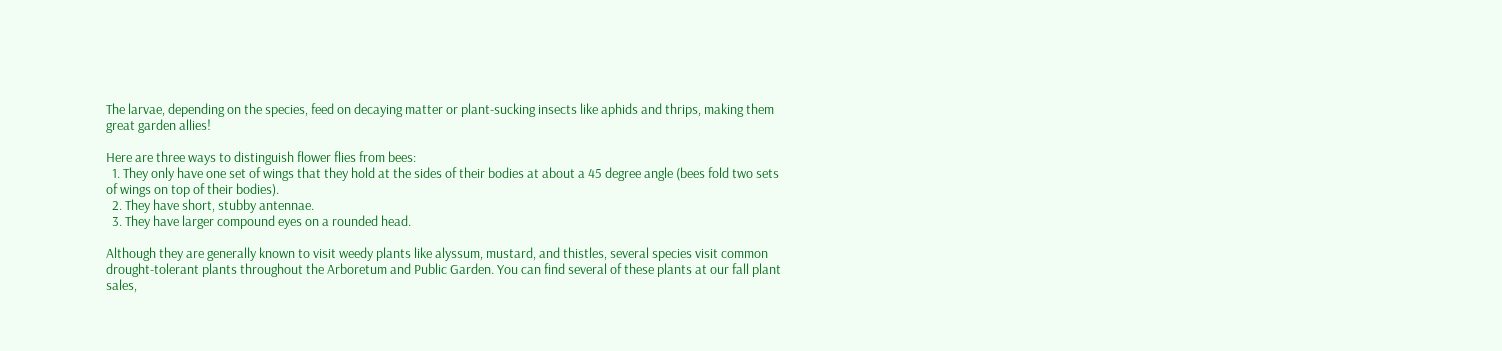The larvae, depending on the species, feed on decaying matter or plant-sucking insects like aphids and thrips, making them great garden allies!

Here are three ways to distinguish flower flies from bees:
  1. They only have one set of wings that they hold at the sides of their bodies at about a 45 degree angle (bees fold two sets of wings on top of their bodies).
  2. They have short, stubby antennae.
  3. They have larger compound eyes on a rounded head.

Although they are generally known to visit weedy plants like alyssum, mustard, and thistles, several species visit common drought-tolerant plants throughout the Arboretum and Public Garden. You can find several of these plants at our fall plant sales,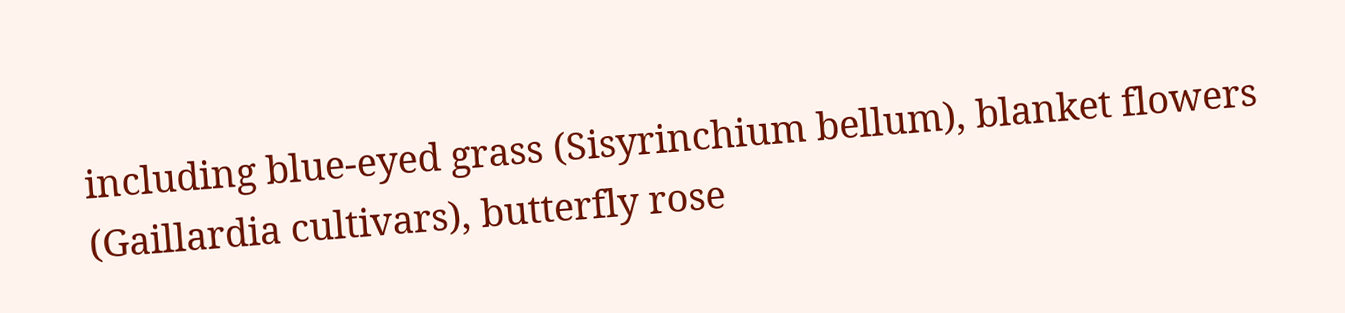including blue-eyed grass (Sisyrinchium bellum), blanket flowers (Gaillardia cultivars), butterfly rose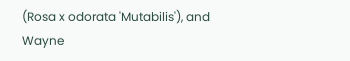(Rosa x odorata 'Mutabilis'), and Wayne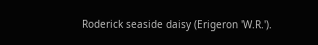Roderick seaside daisy (Erigeron 'W.R.').